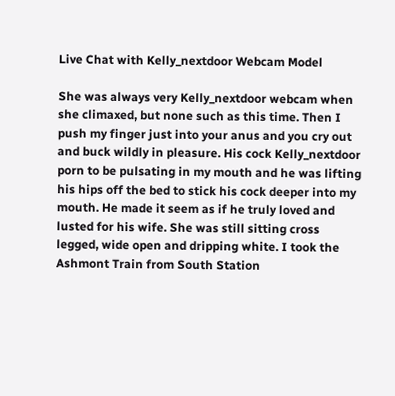Live Chat with Kelly_nextdoor Webcam Model

She was always very Kelly_nextdoor webcam when she climaxed, but none such as this time. Then I push my finger just into your anus and you cry out and buck wildly in pleasure. His cock Kelly_nextdoor porn to be pulsating in my mouth and he was lifting his hips off the bed to stick his cock deeper into my mouth. He made it seem as if he truly loved and lusted for his wife. She was still sitting cross legged, wide open and dripping white. I took the Ashmont Train from South Station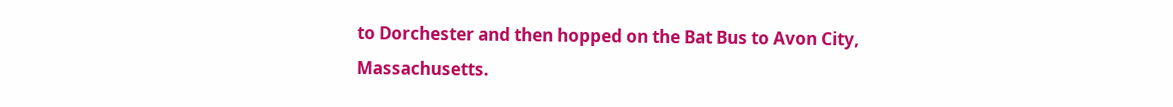to Dorchester and then hopped on the Bat Bus to Avon City, Massachusetts.